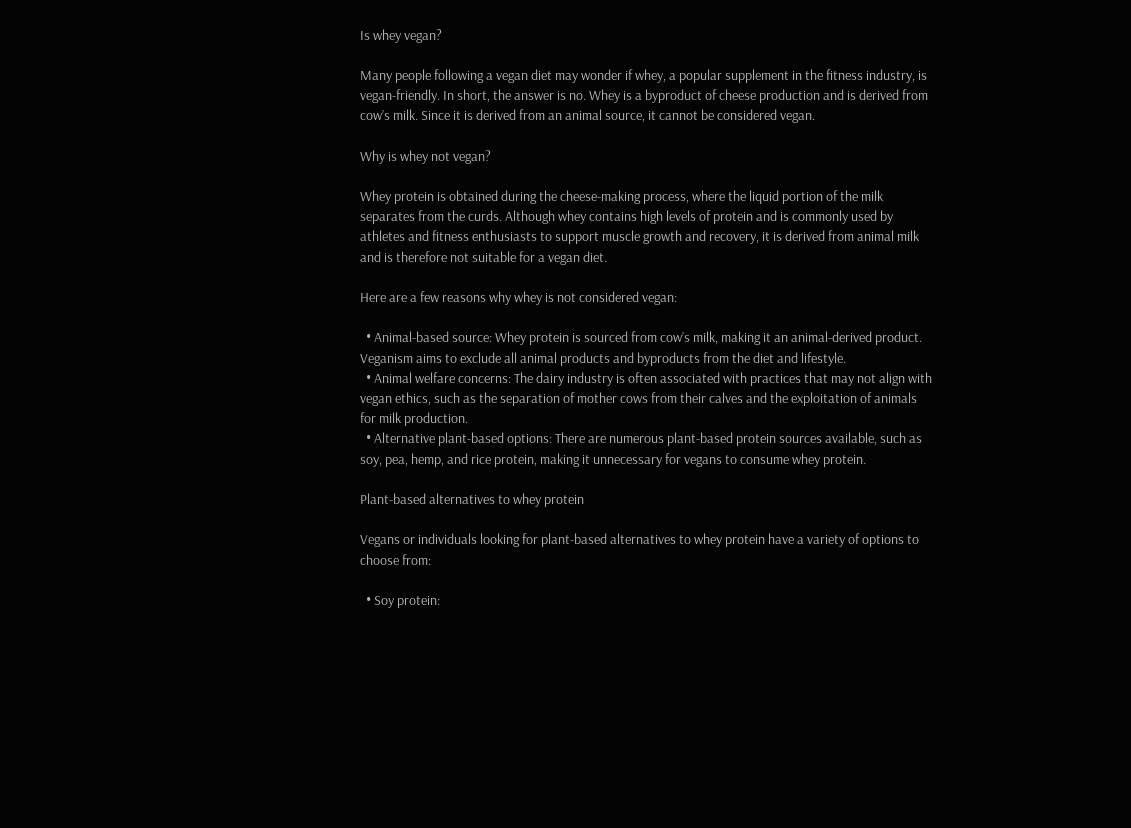Is whey vegan?

Many people following a vegan diet may wonder if whey, a popular supplement in the fitness industry, is vegan-friendly. In short, the answer is no. Whey is a byproduct of cheese production and is derived from cow’s milk. Since it is derived from an animal source, it cannot be considered vegan.

Why is whey not vegan?

Whey protein is obtained during the cheese-making process, where the liquid portion of the milk separates from the curds. Although whey contains high levels of protein and is commonly used by athletes and fitness enthusiasts to support muscle growth and recovery, it is derived from animal milk and is therefore not suitable for a vegan diet.

Here are a few reasons why whey is not considered vegan:

  • Animal-based source: Whey protein is sourced from cow’s milk, making it an animal-derived product. Veganism aims to exclude all animal products and byproducts from the diet and lifestyle.
  • Animal welfare concerns: The dairy industry is often associated with practices that may not align with vegan ethics, such as the separation of mother cows from their calves and the exploitation of animals for milk production.
  • Alternative plant-based options: There are numerous plant-based protein sources available, such as soy, pea, hemp, and rice protein, making it unnecessary for vegans to consume whey protein.

Plant-based alternatives to whey protein

Vegans or individuals looking for plant-based alternatives to whey protein have a variety of options to choose from:

  • Soy protein: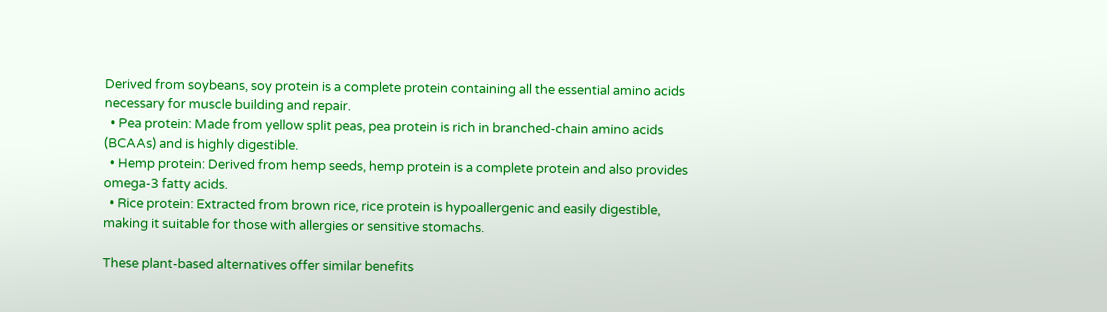Derived from soybeans, soy protein is a complete protein containing all the essential amino acids necessary for muscle building and repair.
  • Pea protein: Made from yellow split peas, pea protein is rich in branched-chain amino acids (BCAAs) and is highly digestible.
  • Hemp protein: Derived from hemp seeds, hemp protein is a complete protein and also provides omega-3 fatty acids.
  • Rice protein: Extracted from brown rice, rice protein is hypoallergenic and easily digestible, making it suitable for those with allergies or sensitive stomachs.

These plant-based alternatives offer similar benefits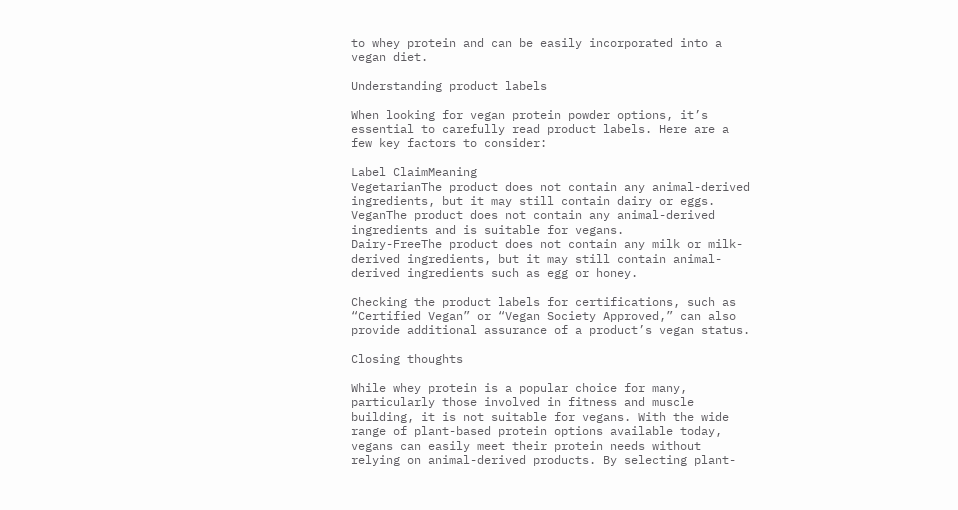to whey protein and can be easily incorporated into a vegan diet.

Understanding product labels

When looking for vegan protein powder options, it’s essential to carefully read product labels. Here are a few key factors to consider:

Label ClaimMeaning
VegetarianThe product does not contain any animal-derived ingredients, but it may still contain dairy or eggs.
VeganThe product does not contain any animal-derived ingredients and is suitable for vegans.
Dairy-FreeThe product does not contain any milk or milk-derived ingredients, but it may still contain animal-derived ingredients such as egg or honey.

Checking the product labels for certifications, such as “Certified Vegan” or “Vegan Society Approved,” can also provide additional assurance of a product’s vegan status.

Closing thoughts

While whey protein is a popular choice for many, particularly those involved in fitness and muscle building, it is not suitable for vegans. With the wide range of plant-based protein options available today, vegans can easily meet their protein needs without relying on animal-derived products. By selecting plant-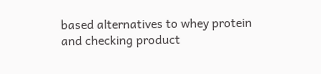based alternatives to whey protein and checking product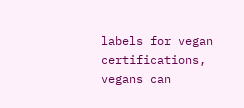labels for vegan certifications, vegans can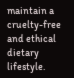maintain a cruelty-free and ethical dietary lifestyle.